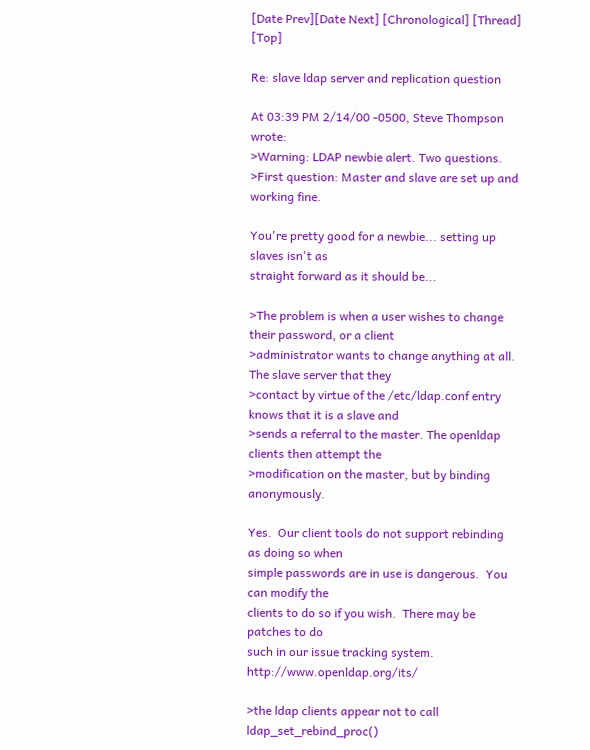[Date Prev][Date Next] [Chronological] [Thread] [Top]

Re: slave ldap server and replication question

At 03:39 PM 2/14/00 -0500, Steve Thompson wrote:
>Warning: LDAP newbie alert. Two questions.
>First question: Master and slave are set up and working fine.

You're pretty good for a newbie... setting up slaves isn't as
straight forward as it should be...

>The problem is when a user wishes to change their password, or a client
>administrator wants to change anything at all. The slave server that they
>contact by virtue of the /etc/ldap.conf entry knows that it is a slave and
>sends a referral to the master. The openldap clients then attempt the
>modification on the master, but by binding anonymously.

Yes.  Our client tools do not support rebinding as doing so when
simple passwords are in use is dangerous.  You can modify the
clients to do so if you wish.  There may be patches to do
such in our issue tracking system.  http://www.openldap.org/its/

>the ldap clients appear not to call ldap_set_rebind_proc()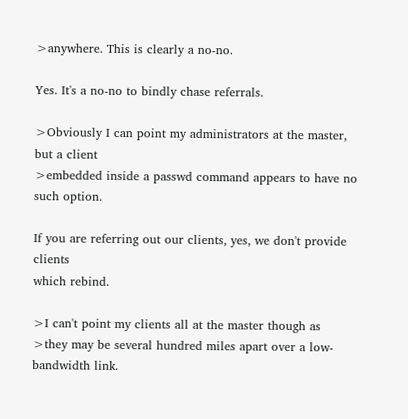>anywhere. This is clearly a no-no.

Yes. It's a no-no to bindly chase referrals.

>Obviously I can point my administrators at the master, but a client
>embedded inside a passwd command appears to have no such option.

If you are referring out our clients, yes, we don't provide clients
which rebind.

>I can't point my clients all at the master though as
>they may be several hundred miles apart over a low-bandwidth link.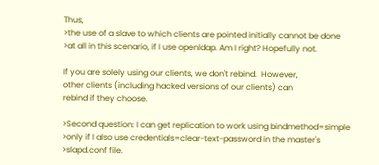Thus,
>the use of a slave to which clients are pointed initially cannot be done
>at all in this scenario, if I use openldap. Am I right? Hopefully not.

If you are solely using our clients, we don't rebind.  However,
other clients (including hacked versions of our clients) can
rebind if they choose.

>Second question: I can get replication to work using bindmethod=simple
>only if I also use credentials=clear-text-password in the master's
>slapd.conf file.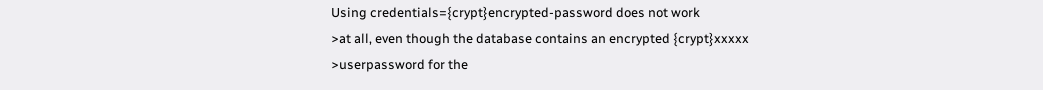Using credentials={crypt}encrypted-password does not work
>at all, even though the database contains an encrypted {crypt}xxxxx
>userpassword for the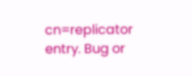cn=replicator entry. Bug or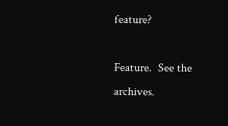feature?

Feature.  See the archives.